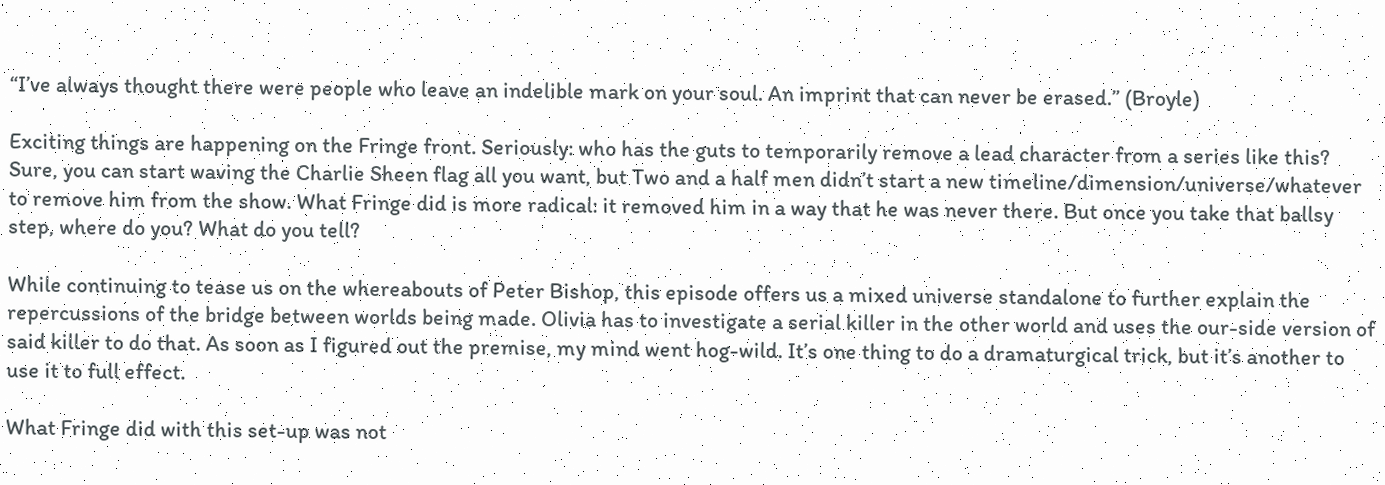“I’ve always thought there were people who leave an indelible mark on your soul. An imprint that can never be erased.” (Broyle)

Exciting things are happening on the Fringe front. Seriously: who has the guts to temporarily remove a lead character from a series like this? Sure, you can start waving the Charlie Sheen flag all you want, but Two and a half men didn’t start a new timeline/dimension/universe/whatever to remove him from the show. What Fringe did is more radical: it removed him in a way that he was never there. But once you take that ballsy step, where do you? What do you tell?

While continuing to tease us on the whereabouts of Peter Bishop, this episode offers us a mixed universe standalone to further explain the repercussions of the bridge between worlds being made. Olivia has to investigate a serial killer in the other world and uses the our-side version of said killer to do that. As soon as I figured out the premise, my mind went hog-wild. It’s one thing to do a dramaturgical trick, but it’s another to use it to full effect.

What Fringe did with this set-up was not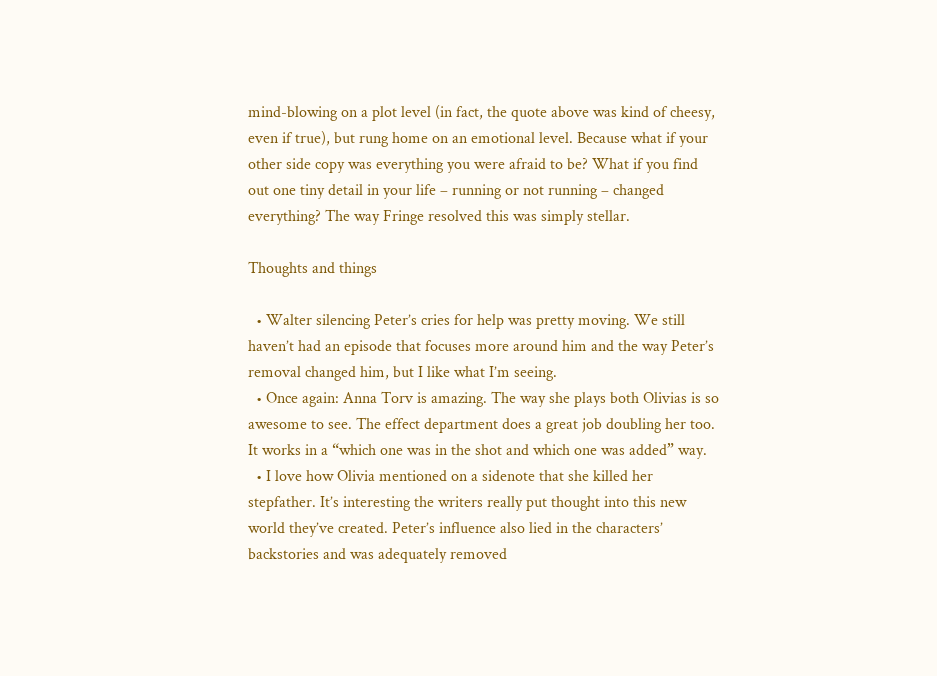mind-blowing on a plot level (in fact, the quote above was kind of cheesy, even if true), but rung home on an emotional level. Because what if your other side copy was everything you were afraid to be? What if you find out one tiny detail in your life – running or not running – changed everything? The way Fringe resolved this was simply stellar.

Thoughts and things

  • Walter silencing Peter’s cries for help was pretty moving. We still haven’t had an episode that focuses more around him and the way Peter’s removal changed him, but I like what I’m seeing.
  • Once again: Anna Torv is amazing. The way she plays both Olivias is so awesome to see. The effect department does a great job doubling her too. It works in a “which one was in the shot and which one was added” way.
  • I love how Olivia mentioned on a sidenote that she killed her stepfather. It’s interesting the writers really put thought into this new world they’ve created. Peter’s influence also lied in the characters’ backstories and was adequately removed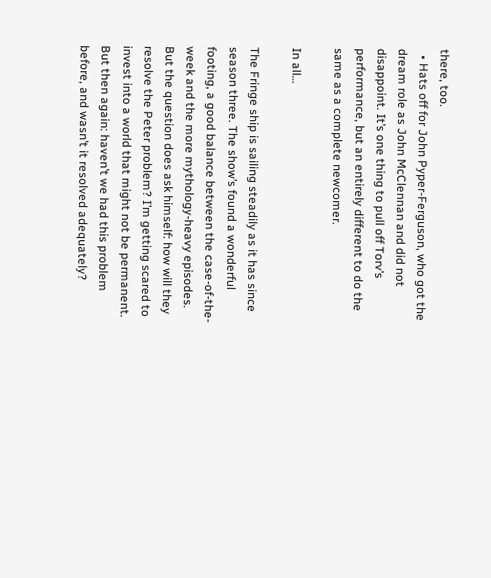there, too.
  • Hats off for John Pyper-Ferguson, who got the dream role as John McClennan and did not disappoint. It’s one thing to pull off Torv’s performance, but an entirely different to do the same as a complete newcomer.

In all…

The Fringe ship is sailing steadily as it has since season three. The show’s found a wonderful footing, a good balance between the case-of-the-week and the more mythology-heavy episodes. But the question does ask himself: how will they resolve the Peter problem? I’m getting scared to invest into a world that might not be permanent. But then again: haven’t we had this problem before, and wasn’t it resolved adequately?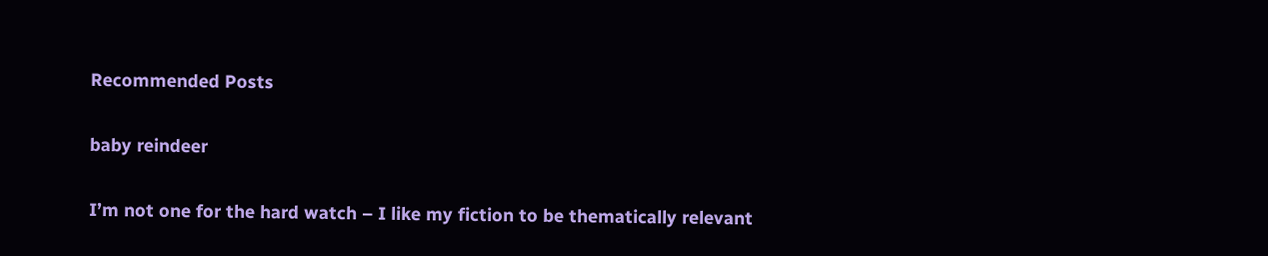Recommended Posts

baby reindeer

I’m not one for the hard watch – I like my fiction to be thematically relevant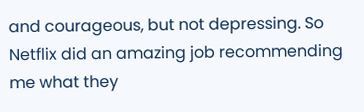and courageous, but not depressing. So Netflix did an amazing job recommending me what they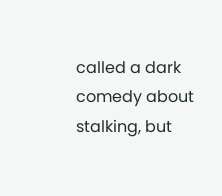called a dark comedy about stalking, but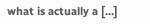what is actually a […]